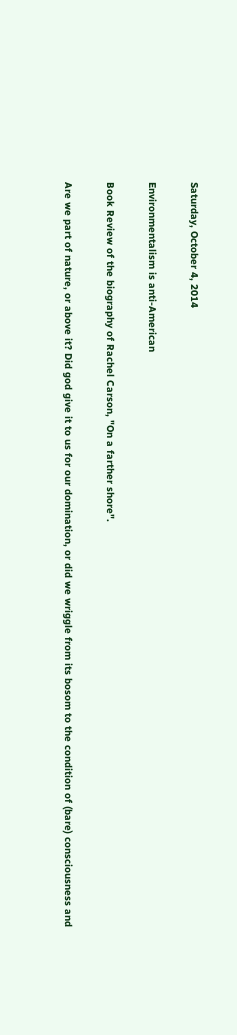Saturday, October 4, 2014

Environmentalism is anti-American

Book Review of the biography of Rachel Carson, "On a farther shore".

Are we part of nature, or above it? Did god give it to us for our domination, or did we wriggle from its bosom to the condition of (bare) consciousness and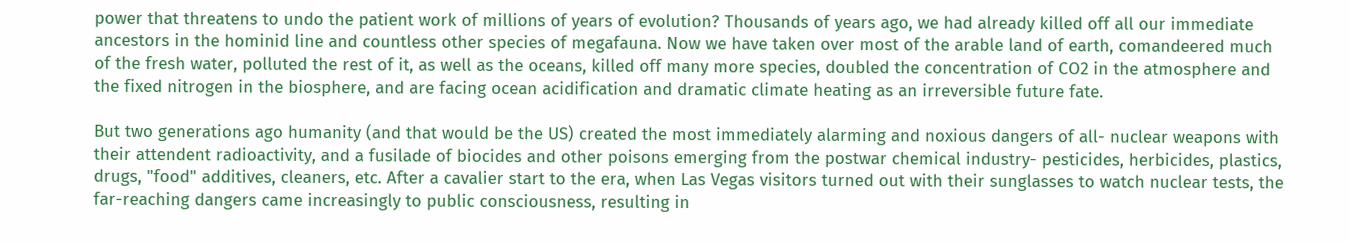power that threatens to undo the patient work of millions of years of evolution? Thousands of years ago, we had already killed off all our immediate ancestors in the hominid line and countless other species of megafauna. Now we have taken over most of the arable land of earth, comandeered much of the fresh water, polluted the rest of it, as well as the oceans, killed off many more species, doubled the concentration of CO2 in the atmosphere and the fixed nitrogen in the biosphere, and are facing ocean acidification and dramatic climate heating as an irreversible future fate.

But two generations ago humanity (and that would be the US) created the most immediately alarming and noxious dangers of all- nuclear weapons with their attendent radioactivity, and a fusilade of biocides and other poisons emerging from the postwar chemical industry- pesticides, herbicides, plastics, drugs, "food" additives, cleaners, etc. After a cavalier start to the era, when Las Vegas visitors turned out with their sunglasses to watch nuclear tests, the far-reaching dangers came increasingly to public consciousness, resulting in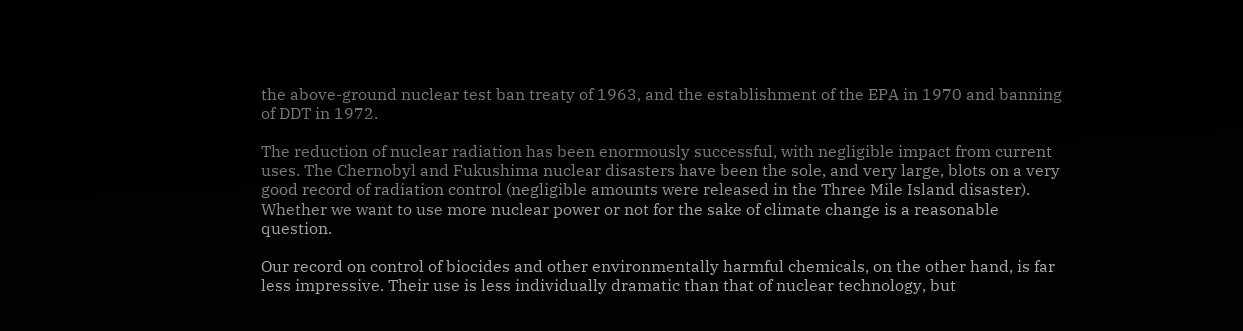the above-ground nuclear test ban treaty of 1963, and the establishment of the EPA in 1970 and banning of DDT in 1972.

The reduction of nuclear radiation has been enormously successful, with negligible impact from current uses. The Chernobyl and Fukushima nuclear disasters have been the sole, and very large, blots on a very good record of radiation control (negligible amounts were released in the Three Mile Island disaster). Whether we want to use more nuclear power or not for the sake of climate change is a reasonable question.

Our record on control of biocides and other environmentally harmful chemicals, on the other hand, is far less impressive. Their use is less individually dramatic than that of nuclear technology, but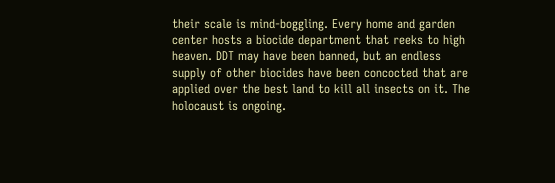their scale is mind-boggling. Every home and garden center hosts a biocide department that reeks to high heaven. DDT may have been banned, but an endless supply of other biocides have been concocted that are applied over the best land to kill all insects on it. The holocaust is ongoing.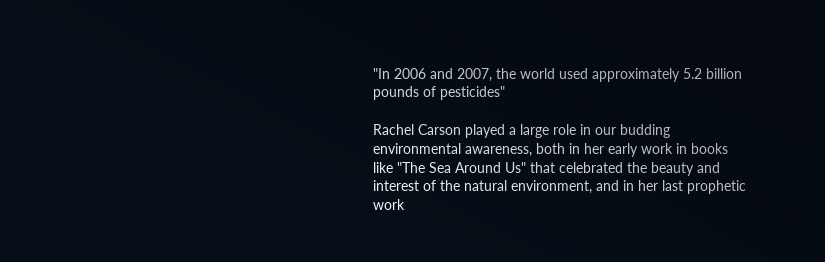"In 2006 and 2007, the world used approximately 5.2 billion pounds of pesticides"

Rachel Carson played a large role in our budding environmental awareness, both in her early work in books like "The Sea Around Us" that celebrated the beauty and interest of the natural environment, and in her last prophetic work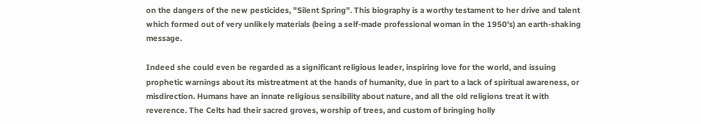on the dangers of the new pesticides, "Silent Spring". This biography is a worthy testament to her drive and talent which formed out of very unlikely materials (being a self-made professional woman in the 1950's) an earth-shaking message.

Indeed she could even be regarded as a significant religious leader, inspiring love for the world, and issuing prophetic warnings about its mistreatment at the hands of humanity, due in part to a lack of spiritual awareness, or misdirection. Humans have an innate religious sensibility about nature, and all the old religions treat it with reverence. The Celts had their sacred groves, worship of trees, and custom of bringing holly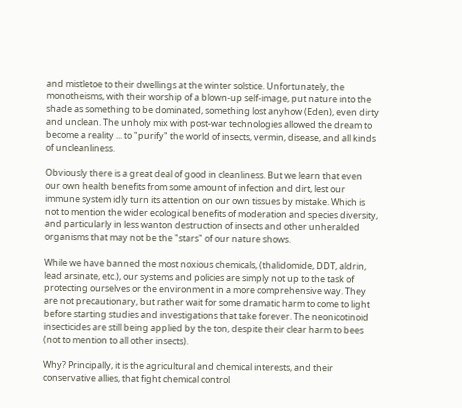and mistletoe to their dwellings at the winter solstice. Unfortunately, the monotheisms, with their worship of a blown-up self-image, put nature into the shade as something to be dominated, something lost anyhow (Eden), even dirty and unclean. The unholy mix with post-war technologies allowed the dream to become a reality ... to "purify" the world of insects, vermin, disease, and all kinds of uncleanliness.

Obviously there is a great deal of good in cleanliness. But we learn that even our own health benefits from some amount of infection and dirt, lest our immune system idly turn its attention on our own tissues by mistake. Which is not to mention the wider ecological benefits of moderation and species diversity, and particularly in less wanton destruction of insects and other unheralded organisms that may not be the "stars" of our nature shows.

While we have banned the most noxious chemicals, (thalidomide, DDT, aldrin, lead arsinate, etc.), our systems and policies are simply not up to the task of protecting ourselves or the environment in a more comprehensive way. They are not precautionary, but rather wait for some dramatic harm to come to light before starting studies and investigations that take forever. The neonicotinoid insecticides are still being applied by the ton, despite their clear harm to bees (not to mention to all other insects).

Why? Principally, it is the agricultural and chemical interests, and their conservative allies, that fight chemical control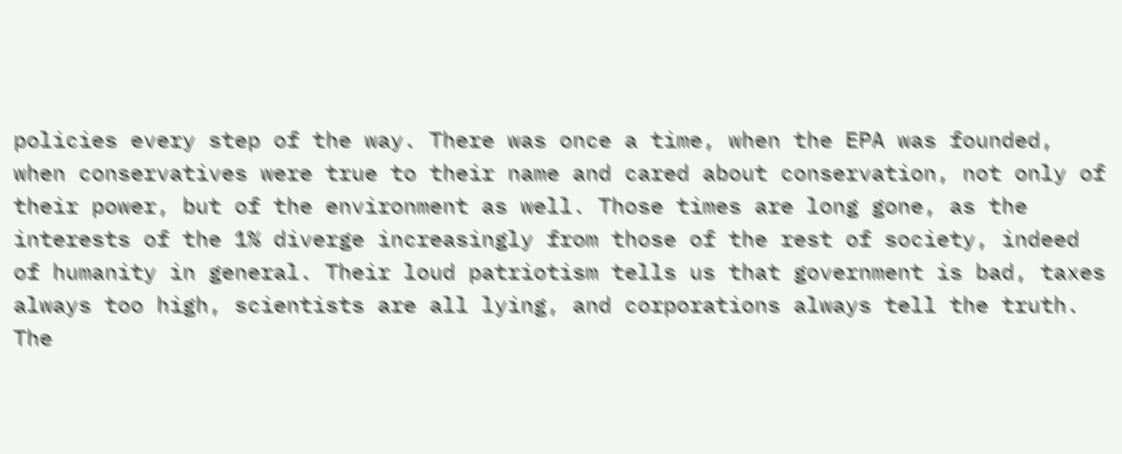policies every step of the way. There was once a time, when the EPA was founded, when conservatives were true to their name and cared about conservation, not only of their power, but of the environment as well. Those times are long gone, as the interests of the 1% diverge increasingly from those of the rest of society, indeed of humanity in general. Their loud patriotism tells us that government is bad, taxes always too high, scientists are all lying, and corporations always tell the truth. The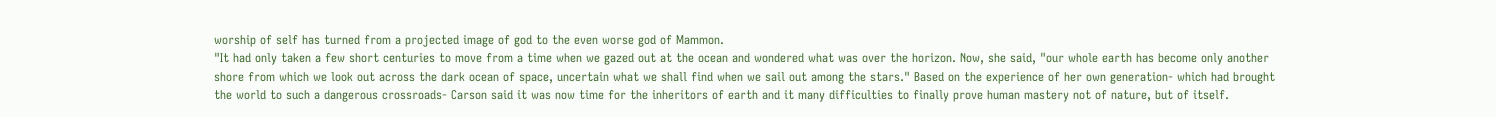worship of self has turned from a projected image of god to the even worse god of Mammon.
"It had only taken a few short centuries to move from a time when we gazed out at the ocean and wondered what was over the horizon. Now, she said, "our whole earth has become only another shore from which we look out across the dark ocean of space, uncertain what we shall find when we sail out among the stars." Based on the experience of her own generation- which had brought the world to such a dangerous crossroads- Carson said it was now time for the inheritors of earth and it many difficulties to finally prove human mastery not of nature, but of itself.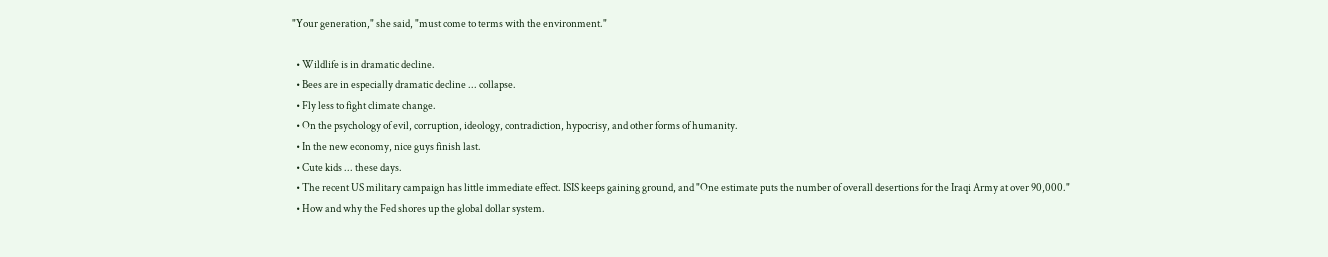"Your generation," she said, "must come to terms with the environment."

  • Wildlife is in dramatic decline.
  • Bees are in especially dramatic decline ... collapse.
  • Fly less to fight climate change.
  • On the psychology of evil, corruption, ideology, contradiction, hypocrisy, and other forms of humanity.
  • In the new economy, nice guys finish last.
  • Cute kids ... these days.
  • The recent US military campaign has little immediate effect. ISIS keeps gaining ground, and "One estimate puts the number of overall desertions for the Iraqi Army at over 90,000."
  • How and why the Fed shores up the global dollar system.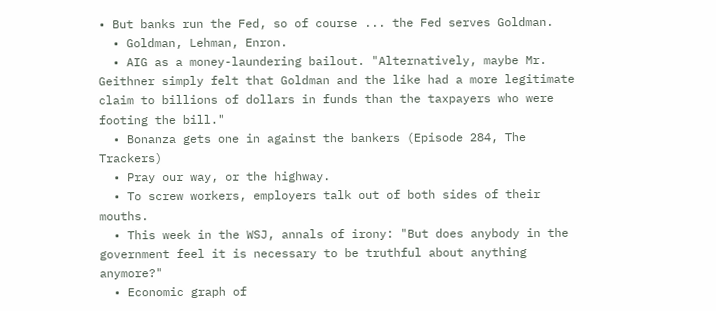• But banks run the Fed, so of course ... the Fed serves Goldman.
  • Goldman, Lehman, Enron.
  • AIG as a money-laundering bailout. "Alternatively, maybe Mr. Geithner simply felt that Goldman and the like had a more legitimate claim to billions of dollars in funds than the taxpayers who were footing the bill."
  • Bonanza gets one in against the bankers (Episode 284, The Trackers)
  • Pray our way, or the highway.
  • To screw workers, employers talk out of both sides of their mouths.
  • This week in the WSJ, annals of irony: "But does anybody in the government feel it is necessary to be truthful about anything anymore?"
  • Economic graph of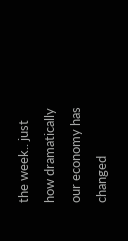the week.. just how dramatically our economy has changed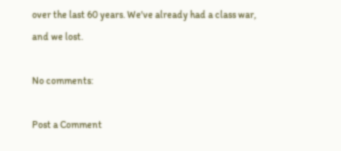over the last 60 years. We've already had a class war, and we lost.

No comments:

Post a Comment